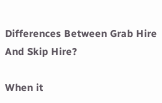Differences Between Grab Hire And Skip Hire?

When it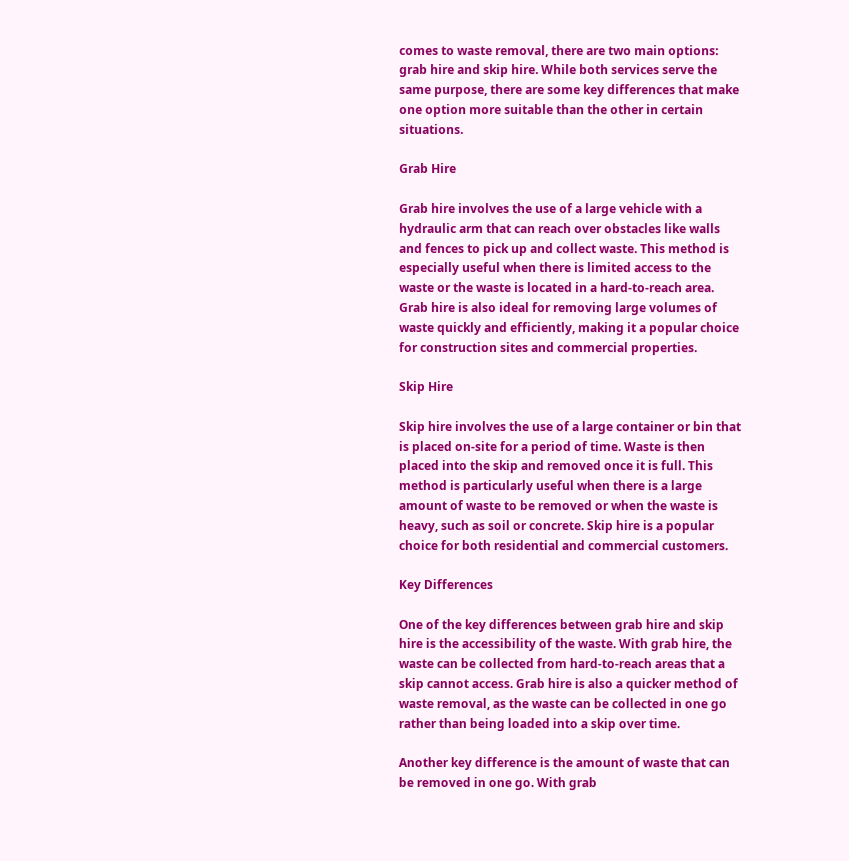comes to waste removal, there are two main options: grab hire and skip hire. While both services serve the same purpose, there are some key differences that make one option more suitable than the other in certain situations.

Grab Hire

Grab hire involves the use of a large vehicle with a hydraulic arm that can reach over obstacles like walls and fences to pick up and collect waste. This method is especially useful when there is limited access to the waste or the waste is located in a hard-to-reach area. Grab hire is also ideal for removing large volumes of waste quickly and efficiently, making it a popular choice for construction sites and commercial properties.

Skip Hire

Skip hire involves the use of a large container or bin that is placed on-site for a period of time. Waste is then placed into the skip and removed once it is full. This method is particularly useful when there is a large amount of waste to be removed or when the waste is heavy, such as soil or concrete. Skip hire is a popular choice for both residential and commercial customers.

Key Differences

One of the key differences between grab hire and skip hire is the accessibility of the waste. With grab hire, the waste can be collected from hard-to-reach areas that a skip cannot access. Grab hire is also a quicker method of waste removal, as the waste can be collected in one go rather than being loaded into a skip over time.

Another key difference is the amount of waste that can be removed in one go. With grab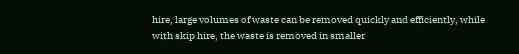hire, large volumes of waste can be removed quickly and efficiently, while with skip hire, the waste is removed in smaller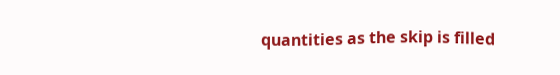quantities as the skip is filled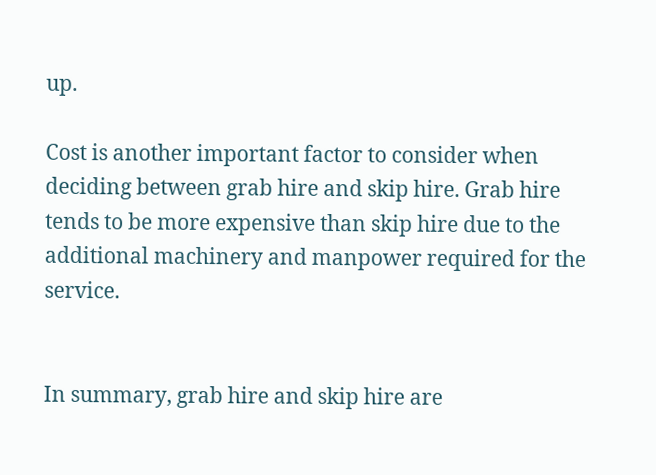up.

Cost is another important factor to consider when deciding between grab hire and skip hire. Grab hire tends to be more expensive than skip hire due to the additional machinery and manpower required for the service.


In summary, grab hire and skip hire are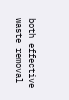both effective waste removal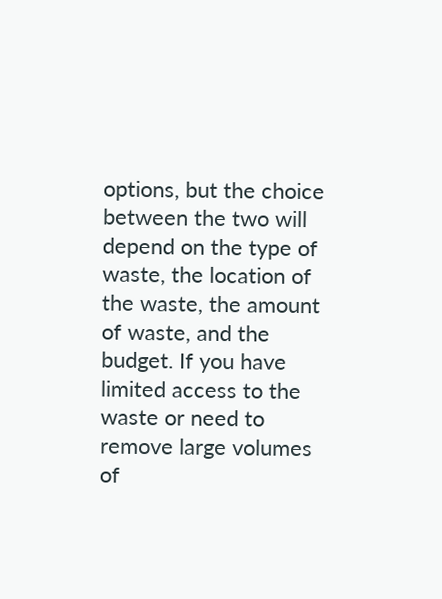options, but the choice between the two will depend on the type of waste, the location of the waste, the amount of waste, and the budget. If you have limited access to the waste or need to remove large volumes of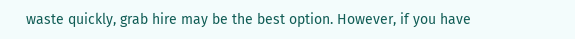waste quickly, grab hire may be the best option. However, if you have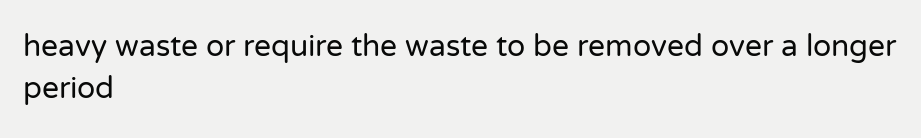heavy waste or require the waste to be removed over a longer period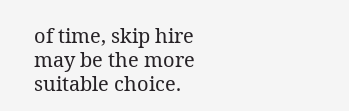of time, skip hire may be the more suitable choice.